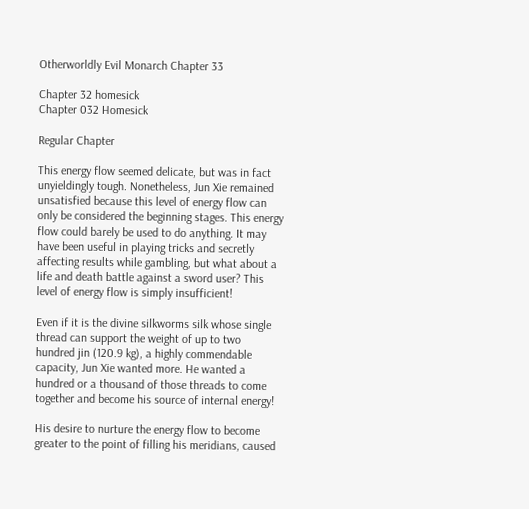Otherworldly Evil Monarch Chapter 33

Chapter 32 homesick
Chapter 032 Homesick

Regular Chapter

This energy flow seemed delicate, but was in fact unyieldingly tough. Nonetheless, Jun Xie remained unsatisfied because this level of energy flow can only be considered the beginning stages. This energy flow could barely be used to do anything. It may have been useful in playing tricks and secretly affecting results while gambling, but what about a life and death battle against a sword user? This level of energy flow is simply insufficient!

Even if it is the divine silkworms silk whose single thread can support the weight of up to two hundred jin (120.9 kg), a highly commendable capacity, Jun Xie wanted more. He wanted a hundred or a thousand of those threads to come together and become his source of internal energy!

His desire to nurture the energy flow to become greater to the point of filling his meridians, caused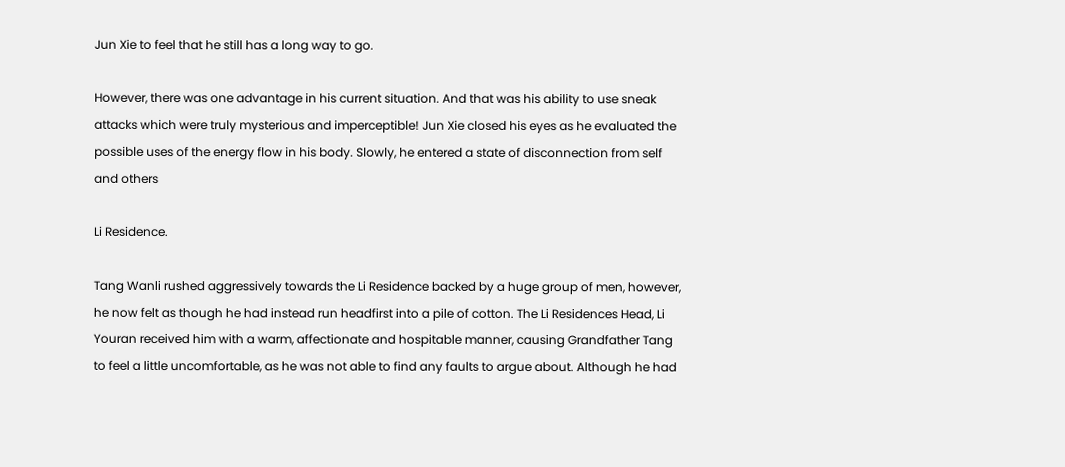Jun Xie to feel that he still has a long way to go.

However, there was one advantage in his current situation. And that was his ability to use sneak attacks which were truly mysterious and imperceptible! Jun Xie closed his eyes as he evaluated the possible uses of the energy flow in his body. Slowly, he entered a state of disconnection from self and others

Li Residence.

Tang Wanli rushed aggressively towards the Li Residence backed by a huge group of men, however, he now felt as though he had instead run headfirst into a pile of cotton. The Li Residences Head, Li Youran received him with a warm, affectionate and hospitable manner, causing Grandfather Tang to feel a little uncomfortable, as he was not able to find any faults to argue about. Although he had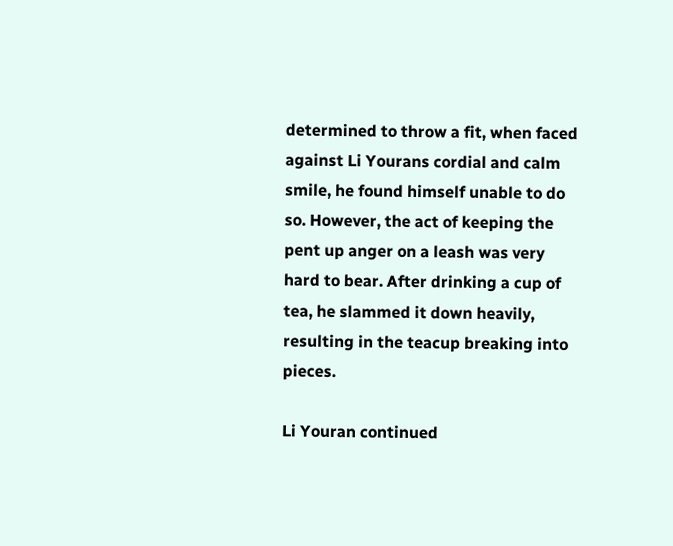determined to throw a fit, when faced against Li Yourans cordial and calm smile, he found himself unable to do so. However, the act of keeping the pent up anger on a leash was very hard to bear. After drinking a cup of tea, he slammed it down heavily, resulting in the teacup breaking into pieces.

Li Youran continued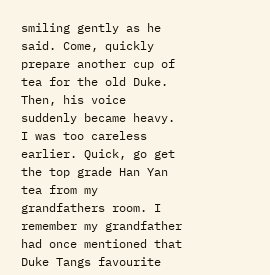smiling gently as he said. Come, quickly prepare another cup of tea for the old Duke. Then, his voice suddenly became heavy. I was too careless earlier. Quick, go get the top grade Han Yan tea from my grandfathers room. I remember my grandfather had once mentioned that Duke Tangs favourite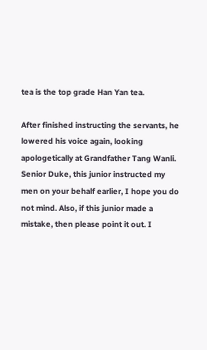tea is the top grade Han Yan tea.

After finished instructing the servants, he lowered his voice again, looking apologetically at Grandfather Tang Wanli. Senior Duke, this junior instructed my men on your behalf earlier, I hope you do not mind. Also, if this junior made a mistake, then please point it out. I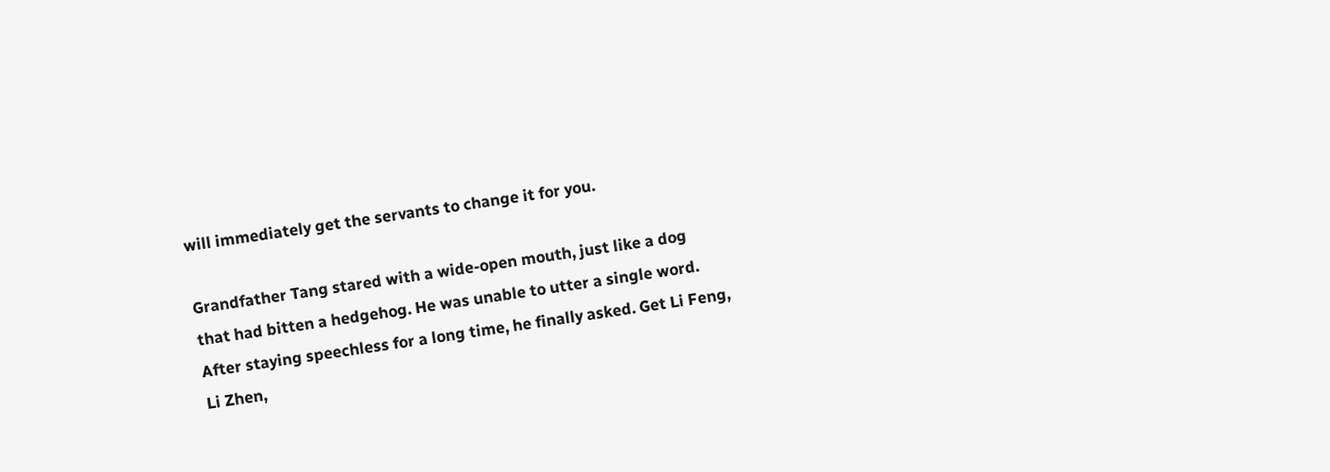will immediately get the servants to change it for you.

Grandfather Tang stared with a wide-open mouth, just like a dog that had bitten a hedgehog. He was unable to utter a single word. After staying speechless for a long time, he finally asked. Get Li Feng, Li Zhen,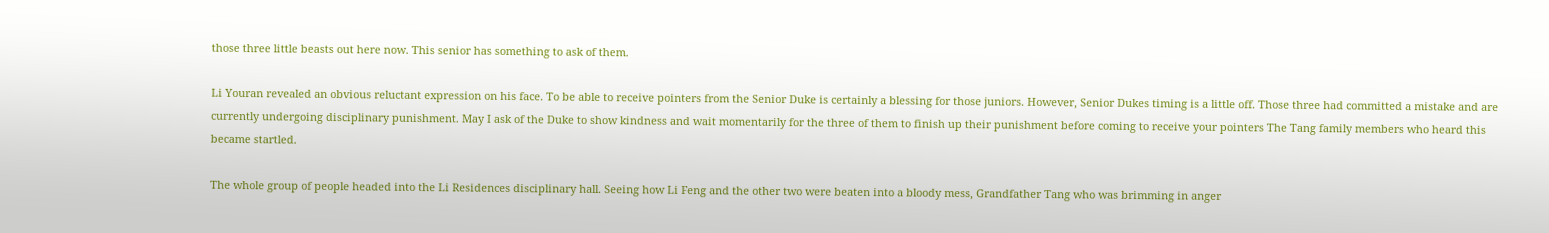those three little beasts out here now. This senior has something to ask of them.

Li Youran revealed an obvious reluctant expression on his face. To be able to receive pointers from the Senior Duke is certainly a blessing for those juniors. However, Senior Dukes timing is a little off. Those three had committed a mistake and are currently undergoing disciplinary punishment. May I ask of the Duke to show kindness and wait momentarily for the three of them to finish up their punishment before coming to receive your pointers The Tang family members who heard this became startled.

The whole group of people headed into the Li Residences disciplinary hall. Seeing how Li Feng and the other two were beaten into a bloody mess, Grandfather Tang who was brimming in anger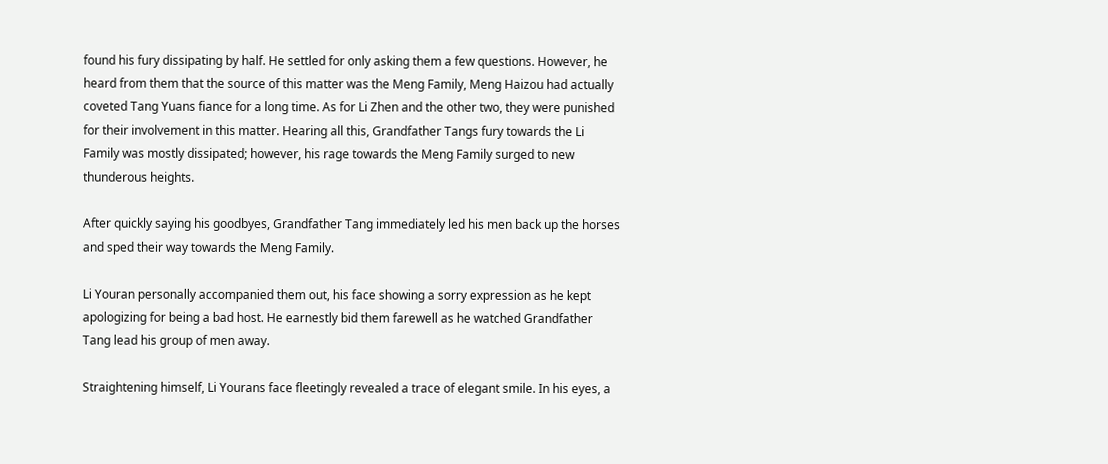found his fury dissipating by half. He settled for only asking them a few questions. However, he heard from them that the source of this matter was the Meng Family, Meng Haizou had actually coveted Tang Yuans fiance for a long time. As for Li Zhen and the other two, they were punished for their involvement in this matter. Hearing all this, Grandfather Tangs fury towards the Li Family was mostly dissipated; however, his rage towards the Meng Family surged to new thunderous heights.

After quickly saying his goodbyes, Grandfather Tang immediately led his men back up the horses and sped their way towards the Meng Family.

Li Youran personally accompanied them out, his face showing a sorry expression as he kept apologizing for being a bad host. He earnestly bid them farewell as he watched Grandfather Tang lead his group of men away.

Straightening himself, Li Yourans face fleetingly revealed a trace of elegant smile. In his eyes, a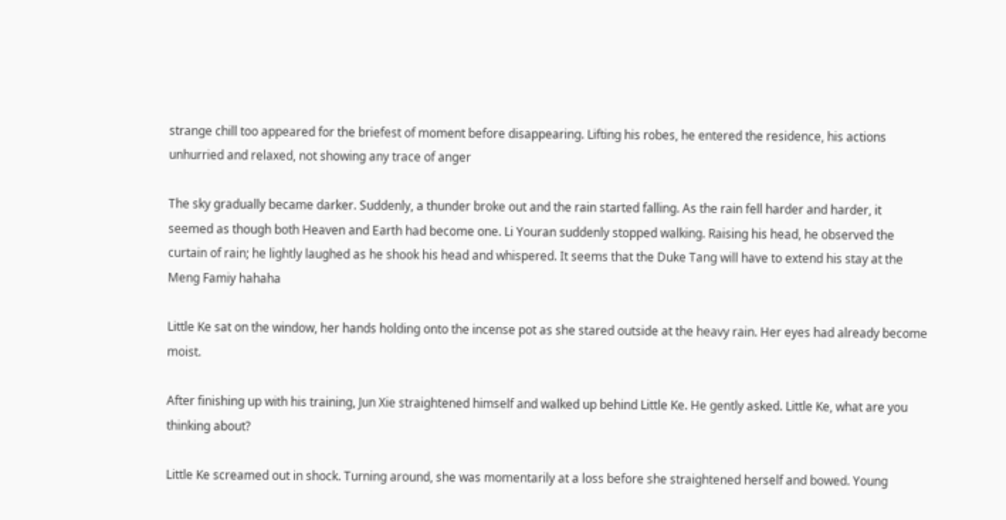strange chill too appeared for the briefest of moment before disappearing. Lifting his robes, he entered the residence, his actions unhurried and relaxed, not showing any trace of anger

The sky gradually became darker. Suddenly, a thunder broke out and the rain started falling. As the rain fell harder and harder, it seemed as though both Heaven and Earth had become one. Li Youran suddenly stopped walking. Raising his head, he observed the curtain of rain; he lightly laughed as he shook his head and whispered. It seems that the Duke Tang will have to extend his stay at the Meng Famiy hahaha

Little Ke sat on the window, her hands holding onto the incense pot as she stared outside at the heavy rain. Her eyes had already become moist.

After finishing up with his training, Jun Xie straightened himself and walked up behind Little Ke. He gently asked. Little Ke, what are you thinking about?

Little Ke screamed out in shock. Turning around, she was momentarily at a loss before she straightened herself and bowed. Young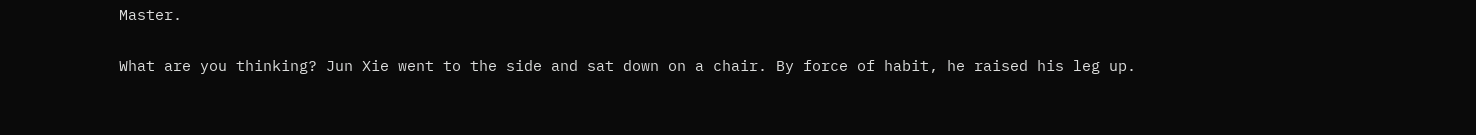Master.

What are you thinking? Jun Xie went to the side and sat down on a chair. By force of habit, he raised his leg up.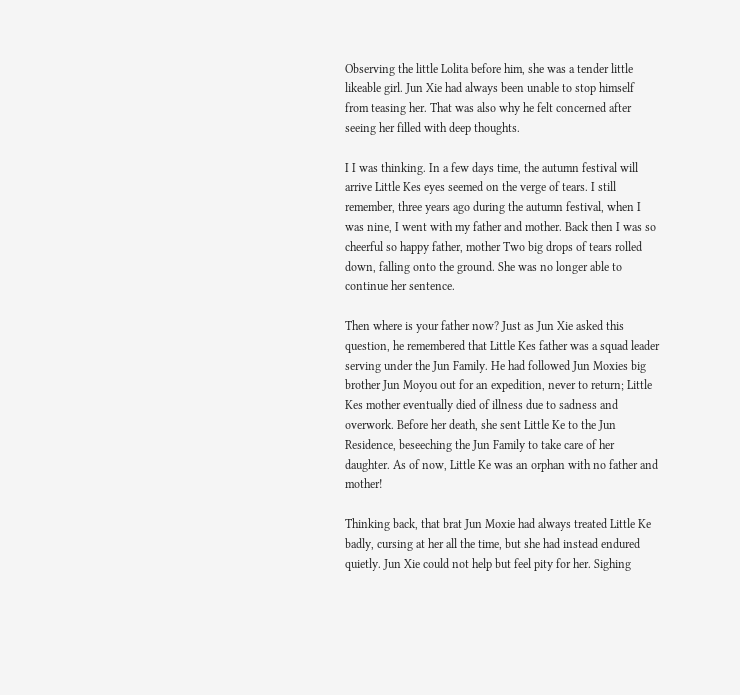Observing the little Lolita before him, she was a tender little likeable girl. Jun Xie had always been unable to stop himself from teasing her. That was also why he felt concerned after seeing her filled with deep thoughts.

I I was thinking. In a few days time, the autumn festival will arrive Little Kes eyes seemed on the verge of tears. I still remember, three years ago during the autumn festival, when I was nine, I went with my father and mother. Back then I was so cheerful so happy father, mother Two big drops of tears rolled down, falling onto the ground. She was no longer able to continue her sentence.

Then where is your father now? Just as Jun Xie asked this question, he remembered that Little Kes father was a squad leader serving under the Jun Family. He had followed Jun Moxies big brother Jun Moyou out for an expedition, never to return; Little Kes mother eventually died of illness due to sadness and overwork. Before her death, she sent Little Ke to the Jun Residence, beseeching the Jun Family to take care of her daughter. As of now, Little Ke was an orphan with no father and mother!

Thinking back, that brat Jun Moxie had always treated Little Ke badly, cursing at her all the time, but she had instead endured quietly. Jun Xie could not help but feel pity for her. Sighing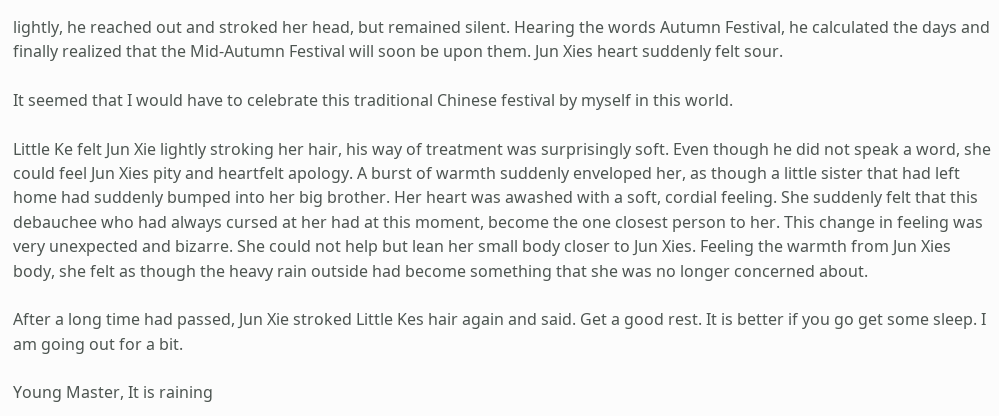lightly, he reached out and stroked her head, but remained silent. Hearing the words Autumn Festival, he calculated the days and finally realized that the Mid-Autumn Festival will soon be upon them. Jun Xies heart suddenly felt sour.

It seemed that I would have to celebrate this traditional Chinese festival by myself in this world.

Little Ke felt Jun Xie lightly stroking her hair, his way of treatment was surprisingly soft. Even though he did not speak a word, she could feel Jun Xies pity and heartfelt apology. A burst of warmth suddenly enveloped her, as though a little sister that had left home had suddenly bumped into her big brother. Her heart was awashed with a soft, cordial feeling. She suddenly felt that this debauchee who had always cursed at her had at this moment, become the one closest person to her. This change in feeling was very unexpected and bizarre. She could not help but lean her small body closer to Jun Xies. Feeling the warmth from Jun Xies body, she felt as though the heavy rain outside had become something that she was no longer concerned about.

After a long time had passed, Jun Xie stroked Little Kes hair again and said. Get a good rest. It is better if you go get some sleep. I am going out for a bit.

Young Master, It is raining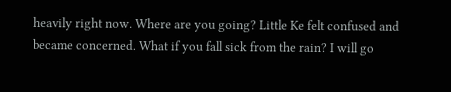heavily right now. Where are you going? Little Ke felt confused and became concerned. What if you fall sick from the rain? I will go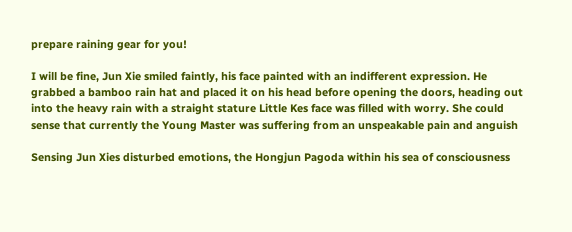prepare raining gear for you!

I will be fine, Jun Xie smiled faintly, his face painted with an indifferent expression. He grabbed a bamboo rain hat and placed it on his head before opening the doors, heading out into the heavy rain with a straight stature Little Kes face was filled with worry. She could sense that currently the Young Master was suffering from an unspeakable pain and anguish

Sensing Jun Xies disturbed emotions, the Hongjun Pagoda within his sea of consciousness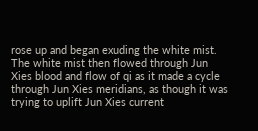rose up and began exuding the white mist. The white mist then flowed through Jun Xies blood and flow of qi as it made a cycle through Jun Xies meridians, as though it was trying to uplift Jun Xies current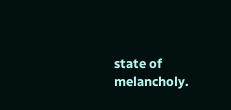state of melancholy.